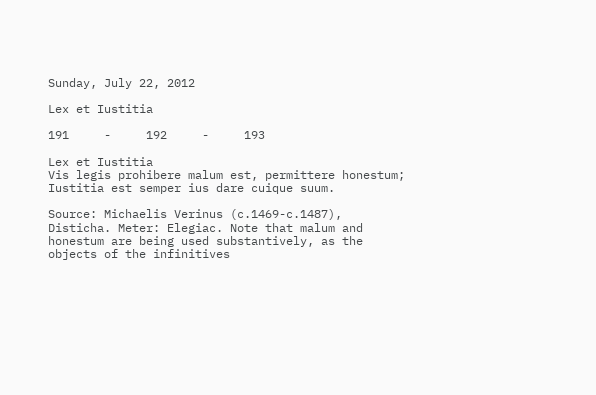Sunday, July 22, 2012

Lex et Iustitia

191     -     192     -     193

Lex et Iustitia
Vis legis prohibere malum est, permittere honestum;
Iustitia est semper ius dare cuique suum.

Source: Michaelis Verinus (c.1469-c.1487), Disticha. Meter: Elegiac. Note that malum and honestum are being used substantively, as the objects of the infinitives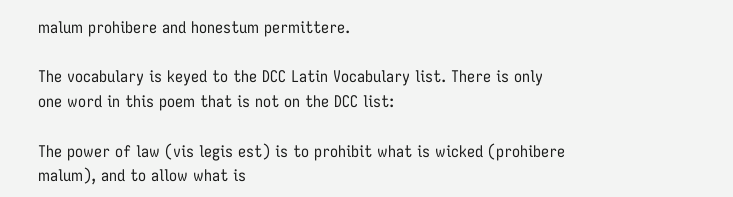malum prohibere and honestum permittere.

The vocabulary is keyed to the DCC Latin Vocabulary list. There is only one word in this poem that is not on the DCC list:

The power of law (vis legis est) is to prohibit what is wicked (prohibere malum), and to allow what is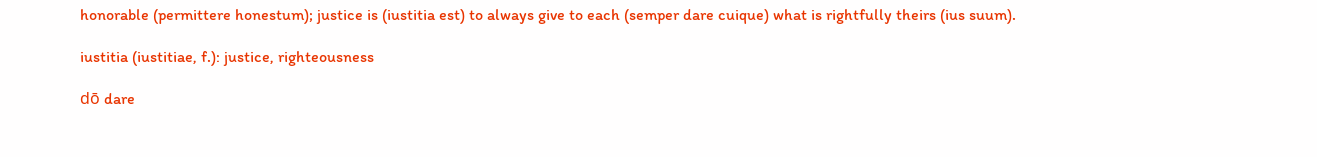honorable (permittere honestum); justice is (iustitia est) to always give to each (semper dare cuique) what is rightfully theirs (ius suum).

iustitia (iustitiae, f.): justice, righteousness

dō dare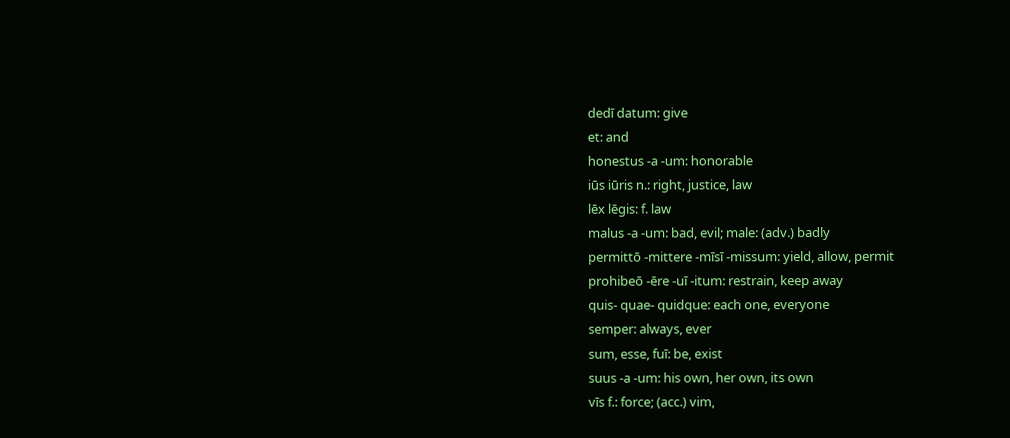dedī datum: give
et: and
honestus -a -um: honorable
iūs iūris n.: right, justice, law
lēx lēgis: f. law
malus -a -um: bad, evil; male: (adv.) badly
permittō -mittere -mīsī -missum: yield, allow, permit
prohibeō -ēre -uī -itum: restrain, keep away
quis- quae- quidque: each one, everyone
semper: always, ever
sum, esse, fuī: be, exist
suus -a -um: his own, her own, its own
vīs f.: force; (acc.) vim,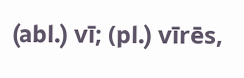(abl.) vī; (pl.) vīrēs,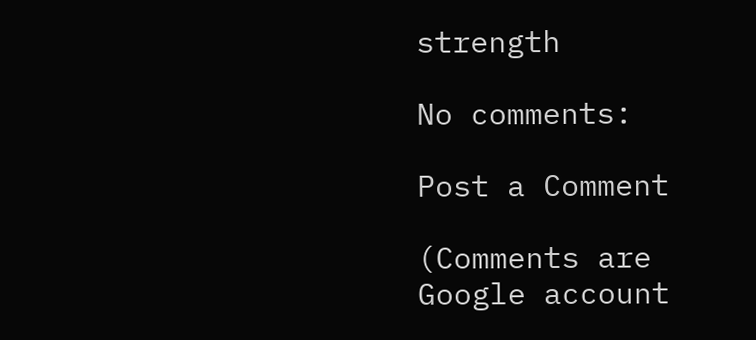strength

No comments:

Post a Comment

(Comments are Google account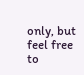only, but feel free to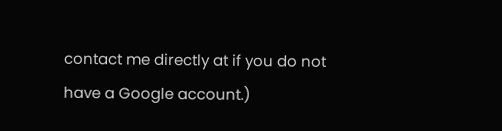contact me directly at if you do not have a Google account.)